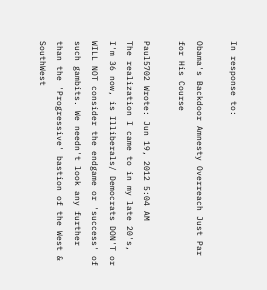In response to:

Obama's Backdoor Amnesty Overreach Just Par for His Course

Paul5702 Wrote: Jun 19, 2012 5:04 AM
The realization I came to in my late 20's, I'm 36 now, is Illiberals/ Democrats DON'T or WILL NOT consider the endgame or 'success' of such gambits. We needn't look any further than the 'Progressive' bastion of the West & SouthWest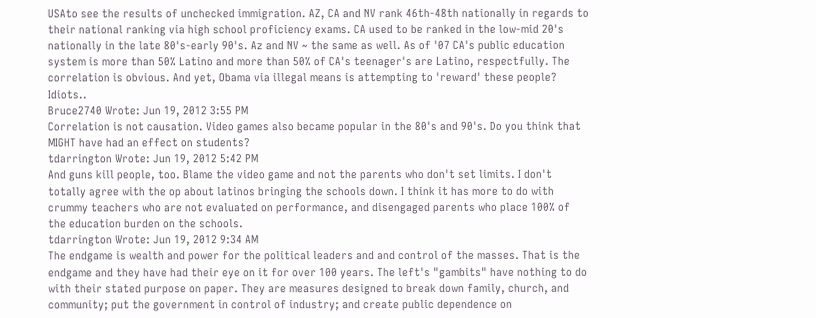USAto see the results of unchecked immigration. AZ, CA and NV rank 46th-48th nationally in regards to their national ranking via high school proficiency exams. CA used to be ranked in the low-mid 20's nationally in the late 80's-early 90's. Az and NV ~ the same as well. As of '07 CA's public education system is more than 50% Latino and more than 50% of CA's teenager's are Latino, respectfully. The correlation is obvious. And yet, Obama via illegal means is attempting to 'reward' these people? Idiots..
Bruce2740 Wrote: Jun 19, 2012 3:55 PM
Correlation is not causation. Video games also became popular in the 80's and 90's. Do you think that MIGHT have had an effect on students?
tdarrington Wrote: Jun 19, 2012 5:42 PM
And guns kill people, too. Blame the video game and not the parents who don't set limits. I don't totally agree with the op about latinos bringing the schools down. I think it has more to do with crummy teachers who are not evaluated on performance, and disengaged parents who place 100% of the education burden on the schools.
tdarrington Wrote: Jun 19, 2012 9:34 AM
The endgame is wealth and power for the political leaders and and control of the masses. That is the endgame and they have had their eye on it for over 100 years. The left's "gambits" have nothing to do with their stated purpose on paper. They are measures designed to break down family, church, and community; put the government in control of industry; and create public dependence on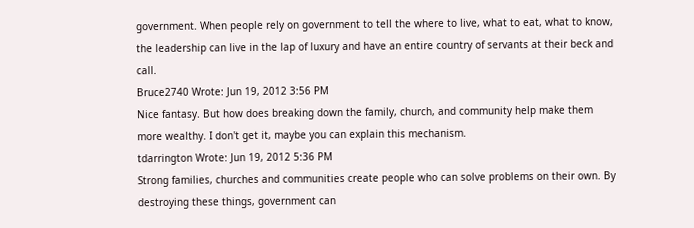government. When people rely on government to tell the where to live, what to eat, what to know, the leadership can live in the lap of luxury and have an entire country of servants at their beck and call.
Bruce2740 Wrote: Jun 19, 2012 3:56 PM
Nice fantasy. But how does breaking down the family, church, and community help make them more wealthy. I don't get it, maybe you can explain this mechanism.
tdarrington Wrote: Jun 19, 2012 5:36 PM
Strong families, churches and communities create people who can solve problems on their own. By destroying these things, government can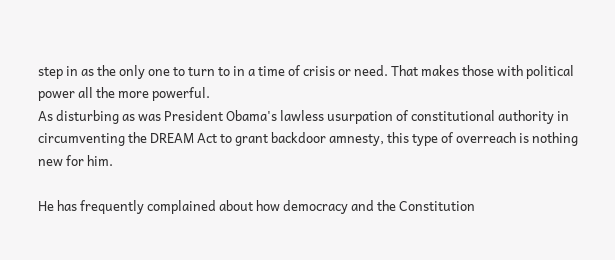step in as the only one to turn to in a time of crisis or need. That makes those with political power all the more powerful.
As disturbing as was President Obama's lawless usurpation of constitutional authority in circumventing the DREAM Act to grant backdoor amnesty, this type of overreach is nothing new for him.

He has frequently complained about how democracy and the Constitution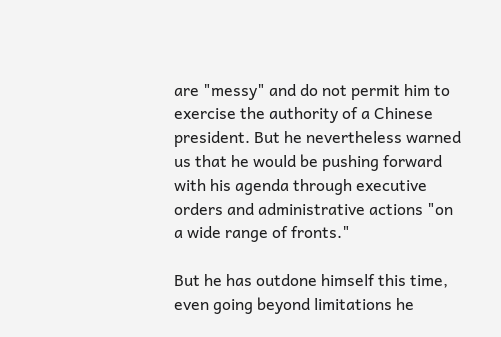are "messy" and do not permit him to exercise the authority of a Chinese president. But he nevertheless warned us that he would be pushing forward with his agenda through executive orders and administrative actions "on a wide range of fronts."

But he has outdone himself this time, even going beyond limitations he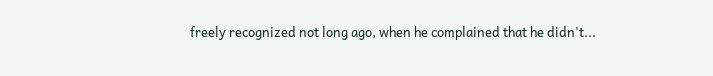freely recognized not long ago, when he complained that he didn't...